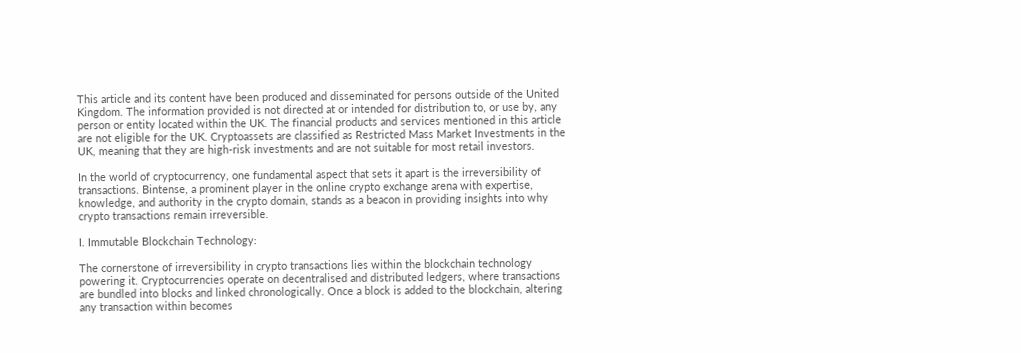This article and its content have been produced and disseminated for persons outside of the United Kingdom. The information provided is not directed at or intended for distribution to, or use by, any person or entity located within the UK. The financial products and services mentioned in this article are not eligible for the UK. Cryptoassets are classified as Restricted Mass Market Investments in the UK, meaning that they are high-risk investments and are not suitable for most retail investors.

In the world of cryptocurrency, one fundamental aspect that sets it apart is the irreversibility of transactions. Bintense, a prominent player in the online crypto exchange arena with expertise, knowledge, and authority in the crypto domain, stands as a beacon in providing insights into why crypto transactions remain irreversible.

I. Immutable Blockchain Technology:

The cornerstone of irreversibility in crypto transactions lies within the blockchain technology powering it. Cryptocurrencies operate on decentralised and distributed ledgers, where transactions are bundled into blocks and linked chronologically. Once a block is added to the blockchain, altering any transaction within becomes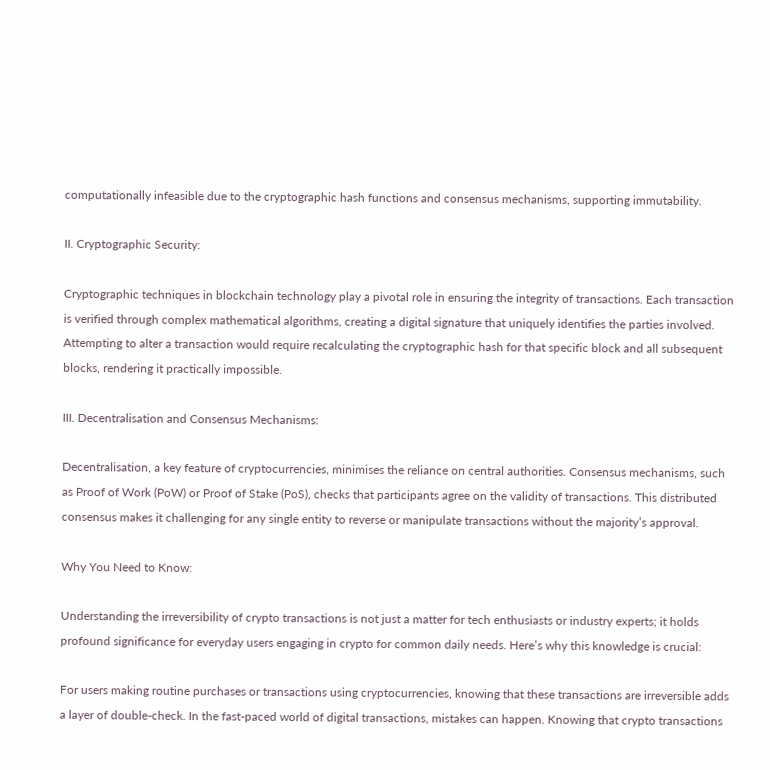computationally infeasible due to the cryptographic hash functions and consensus mechanisms, supporting immutability.

II. Cryptographic Security:

Cryptographic techniques in blockchain technology play a pivotal role in ensuring the integrity of transactions. Each transaction is verified through complex mathematical algorithms, creating a digital signature that uniquely identifies the parties involved. Attempting to alter a transaction would require recalculating the cryptographic hash for that specific block and all subsequent blocks, rendering it practically impossible.

III. Decentralisation and Consensus Mechanisms:

Decentralisation, a key feature of cryptocurrencies, minimises the reliance on central authorities. Consensus mechanisms, such as Proof of Work (PoW) or Proof of Stake (PoS), checks that participants agree on the validity of transactions. This distributed consensus makes it challenging for any single entity to reverse or manipulate transactions without the majority’s approval.

Why You Need to Know:

Understanding the irreversibility of crypto transactions is not just a matter for tech enthusiasts or industry experts; it holds profound significance for everyday users engaging in crypto for common daily needs. Here’s why this knowledge is crucial:

For users making routine purchases or transactions using cryptocurrencies, knowing that these transactions are irreversible adds a layer of double-check. In the fast-paced world of digital transactions, mistakes can happen. Knowing that crypto transactions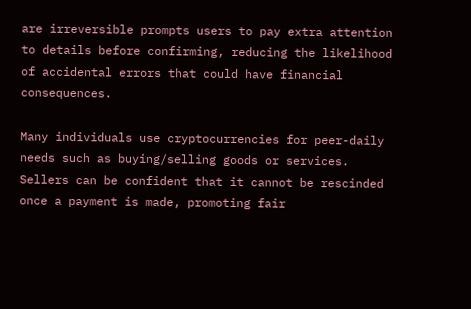are irreversible prompts users to pay extra attention to details before confirming, reducing the likelihood of accidental errors that could have financial consequences.

Many individuals use cryptocurrencies for peer-daily needs such as buying/selling goods or services. Sellers can be confident that it cannot be rescinded once a payment is made, promoting fair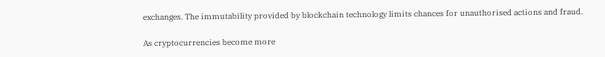exchanges. The immutability provided by blockchain technology limits chances for unauthorised actions and fraud.

As cryptocurrencies become more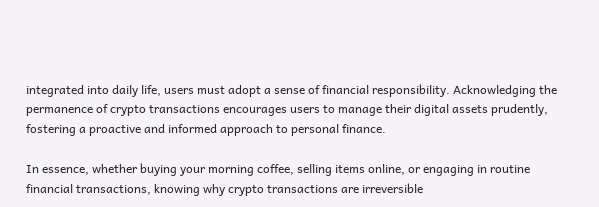integrated into daily life, users must adopt a sense of financial responsibility. Acknowledging the permanence of crypto transactions encourages users to manage their digital assets prudently, fostering a proactive and informed approach to personal finance.

In essence, whether buying your morning coffee, selling items online, or engaging in routine financial transactions, knowing why crypto transactions are irreversible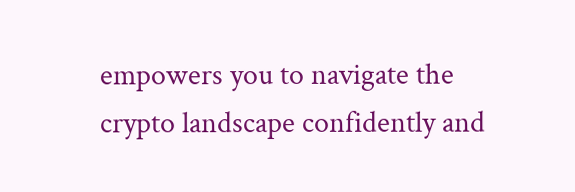empowers you to navigate the crypto landscape confidently and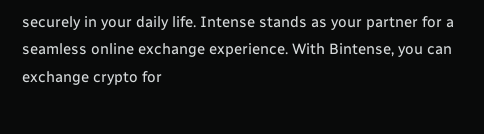securely in your daily life. Intense stands as your partner for a seamless online exchange experience. With Bintense, you can exchange crypto for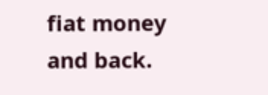fiat money and back.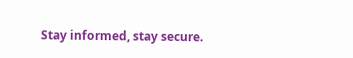Stay informed, stay secure.